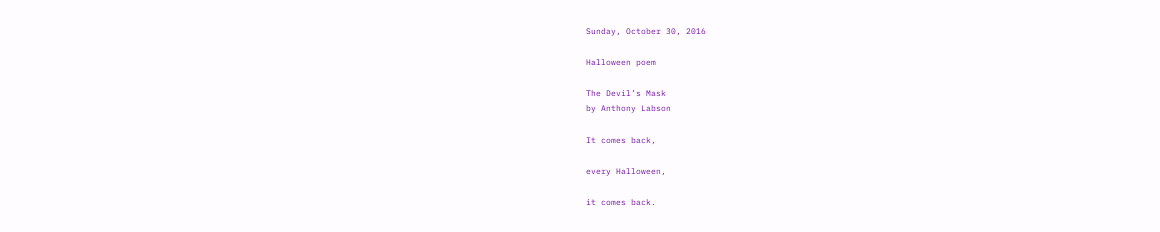Sunday, October 30, 2016

Halloween poem

The Devil’s Mask
by Anthony Labson

It comes back,

every Halloween,

it comes back.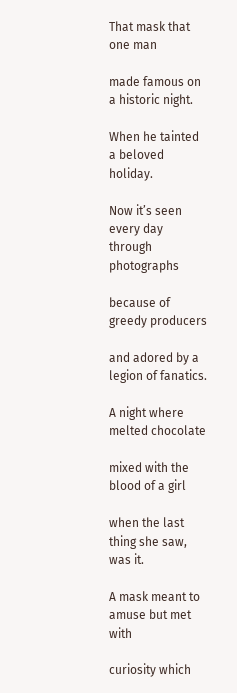That mask that one man

made famous on a historic night.

When he tainted a beloved holiday.

Now it’s seen every day through photographs

because of greedy producers

and adored by a legion of fanatics.

A night where melted chocolate

mixed with the blood of a girl

when the last thing she saw, was it.

A mask meant to amuse but met with

curiosity which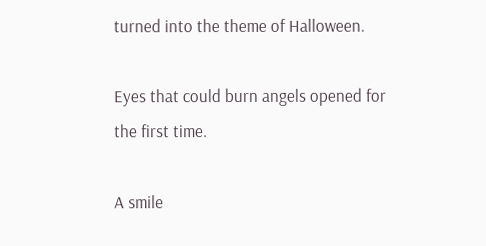turned into the theme of Halloween.

Eyes that could burn angels opened for the first time.

A smile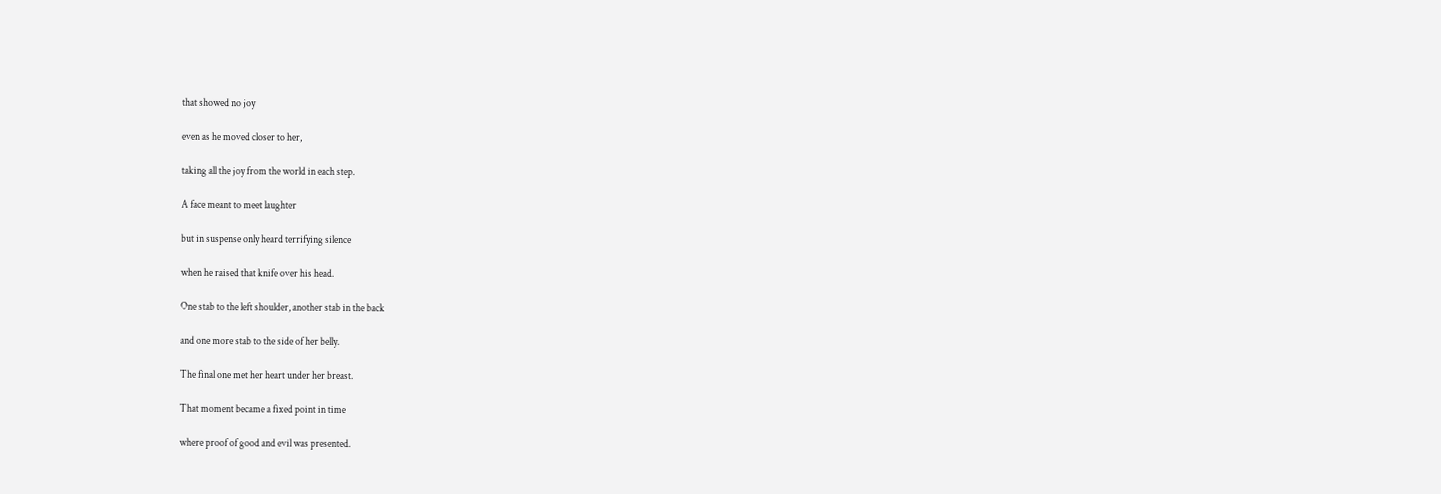that showed no joy

even as he moved closer to her,

taking all the joy from the world in each step.

A face meant to meet laughter

but in suspense only heard terrifying silence

when he raised that knife over his head.

One stab to the left shoulder, another stab in the back

and one more stab to the side of her belly.

The final one met her heart under her breast.

That moment became a fixed point in time

where proof of good and evil was presented.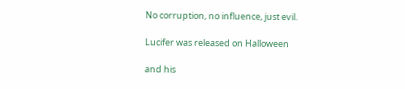No corruption, no influence, just evil.

Lucifer was released on Halloween

and his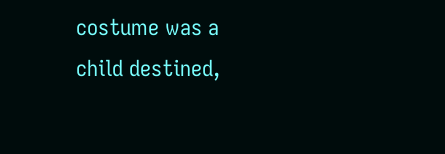costume was a child destined,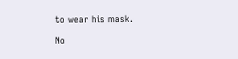to wear his mask.

No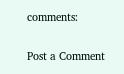comments:

Post a Comment